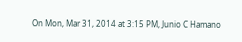On Mon, Mar 31, 2014 at 3:15 PM, Junio C Hamano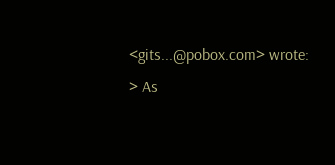<gits...@pobox.com> wrote:
> As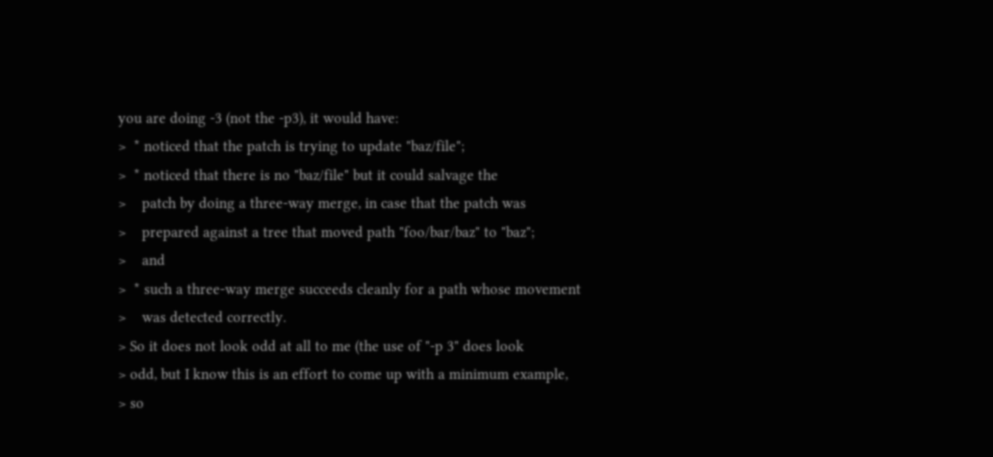you are doing -3 (not the -p3), it would have:
>  * noticed that the patch is trying to update "baz/file";
>  * noticed that there is no "baz/file" but it could salvage the
>    patch by doing a three-way merge, in case that the patch was
>    prepared against a tree that moved path "foo/bar/baz" to "baz";
>    and
>  * such a three-way merge succeeds cleanly for a path whose movement
>    was detected correctly.
> So it does not look odd at all to me (the use of "-p 3" does look
> odd, but I know this is an effort to come up with a minimum example,
> so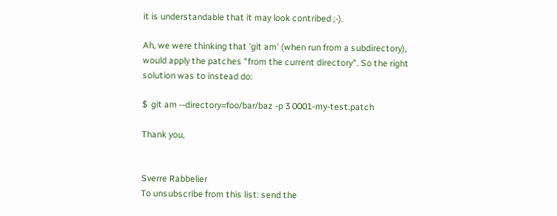it is understandable that it may look contribed ;-).

Ah, we were thinking that 'git am' (when run from a subdirectory),
would apply the patches "from the current directory". So the right
solution was to instead do:

$  git am --directory=foo/bar/baz -p 3 0001-my-test.patch

Thank you,


Sverre Rabbelier
To unsubscribe from this list: send the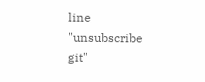line "unsubscribe git"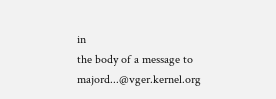in
the body of a message to majord...@vger.kernel.org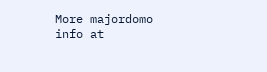More majordomo info at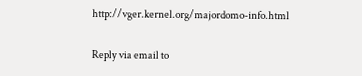http://vger.kernel.org/majordomo-info.html

Reply via email to